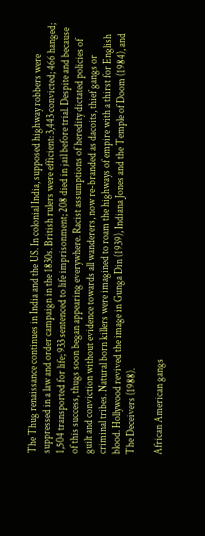The Thug renaissance continues in India and the US. In colonial India, supposed highway robbers were suppressed in a law and order campaign in the 1830s. British rulers were efficient: 3,443 convicted; 466 hanged; 1,504 transported for life; 933 sentenced to life imprisonment; 208 died in jail before trial. Despite and because of this success, thugs soon began appearing everywhere. Racist assumptions of heredity dictated policies of guilt and conviction without evidence towards all wanderers, now re-branded as dacoits, thief gangs or criminal tribes. Natural born killers were imagined to roam the highways of empire with a thirst for English blood. Hollywood revived the image in Gunga Din (1939), Indiana Jones and the Temple of Doom (1984), and The Deceivers (1988).

African American gangs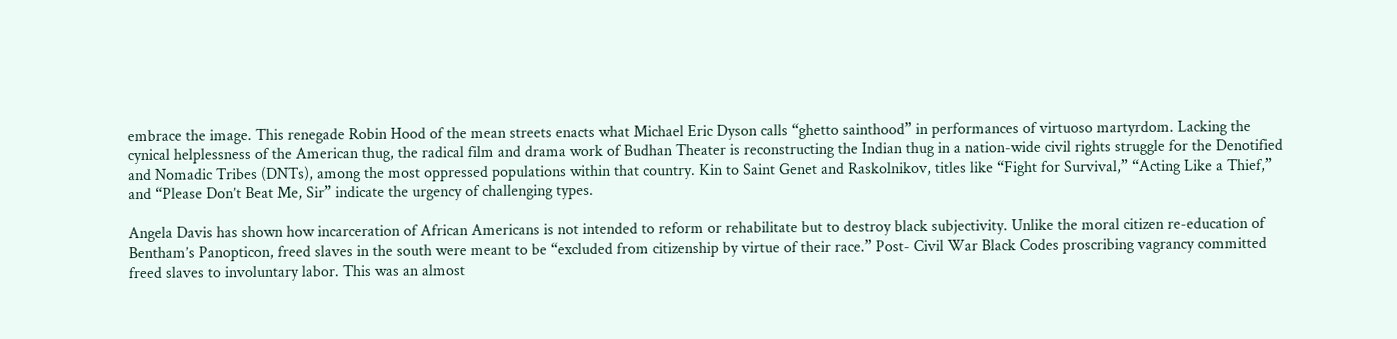embrace the image. This renegade Robin Hood of the mean streets enacts what Michael Eric Dyson calls “ghetto sainthood” in performances of virtuoso martyrdom. Lacking the cynical helplessness of the American thug, the radical film and drama work of Budhan Theater is reconstructing the Indian thug in a nation-wide civil rights struggle for the Denotified and Nomadic Tribes (DNTs), among the most oppressed populations within that country. Kin to Saint Genet and Raskolnikov, titles like “Fight for Survival,” “Acting Like a Thief,” and “Please Don’t Beat Me, Sir” indicate the urgency of challenging types.

Angela Davis has shown how incarceration of African Americans is not intended to reform or rehabilitate but to destroy black subjectivity. Unlike the moral citizen re-education of Bentham’s Panopticon, freed slaves in the south were meant to be “excluded from citizenship by virtue of their race.” Post- Civil War Black Codes proscribing vagrancy committed freed slaves to involuntary labor. This was an almost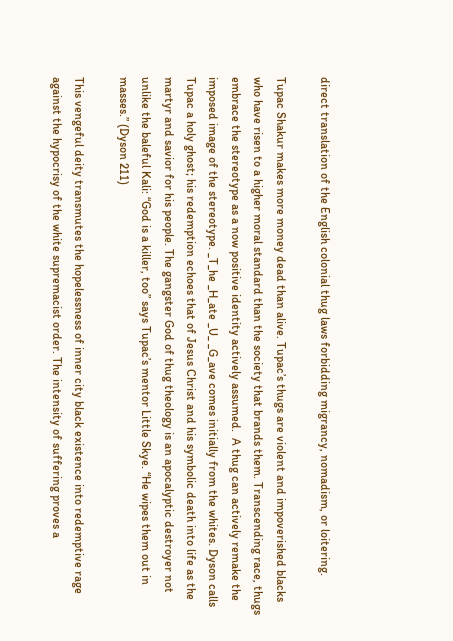direct translation of the English colonial thug laws forbidding migrancy, nomadism, or loitering.

Tupac Shakur makes more money dead than alive. Tupac’s thugs are violent and impoverished blacks who have risen to a higher moral standard than the society that brands them. Transcending race, thugs embrace the stereotype as a now positive identity actively assumed.  A thug can actively remake the imposed image of the stereotype. _T_he _H_ate _U_ _G_ave comes initially from the whites. Dyson calls Tupac a holy ghost; his redemption echoes that of Jesus Christ and his symbolic death into life as the martyr and savior for his people. The gangster God of thug theology is an apocalyptic destroyer not unlike the baleful Kali: “God is a killer, too” says Tupac’s mentor Little Skye. “He wipes them out in masses.” (Dyson 211)

This vengeful deity transmutes the hopelessness of inner city black existence into redemptive rage against the hypocrisy of the white supremacist order. The intensity of suffering proves a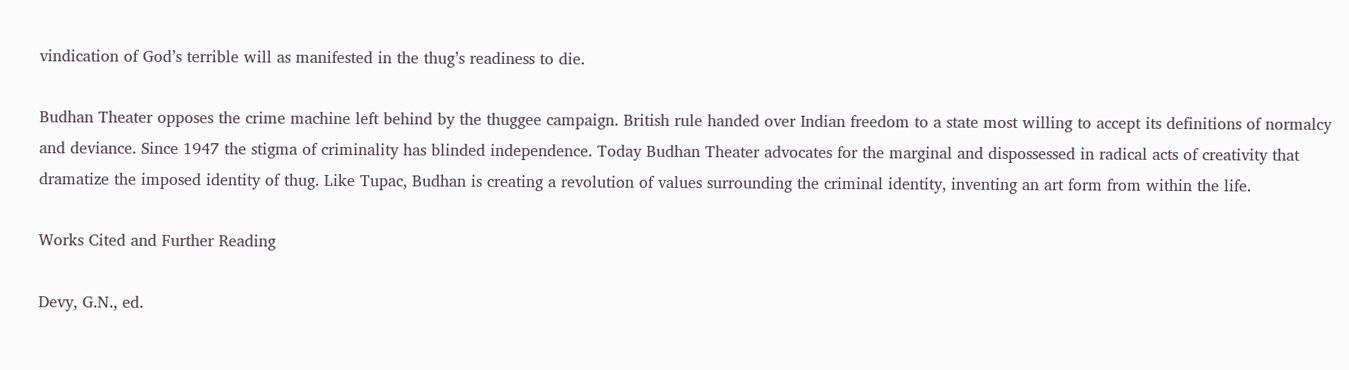vindication of God’s terrible will as manifested in the thug’s readiness to die.

Budhan Theater opposes the crime machine left behind by the thuggee campaign. British rule handed over Indian freedom to a state most willing to accept its definitions of normalcy and deviance. Since 1947 the stigma of criminality has blinded independence. Today Budhan Theater advocates for the marginal and dispossessed in radical acts of creativity that dramatize the imposed identity of thug. Like Tupac, Budhan is creating a revolution of values surrounding the criminal identity, inventing an art form from within the life.

Works Cited and Further Reading

Devy, G.N., ed.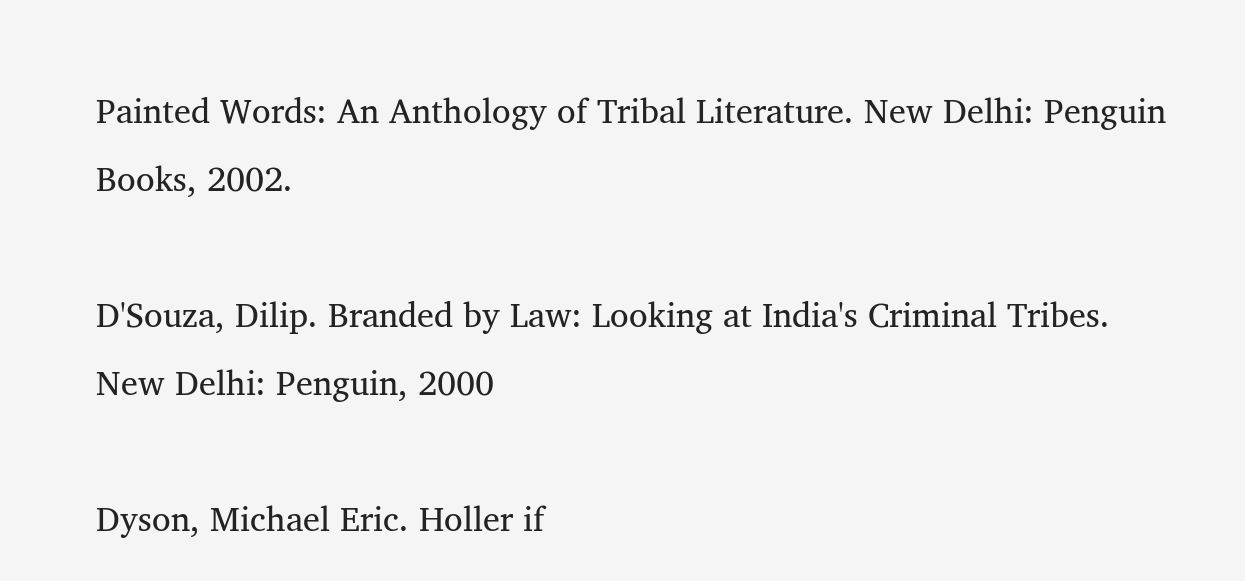Painted Words: An Anthology of Tribal Literature. New Delhi: Penguin Books, 2002.

D'Souza, Dilip. Branded by Law: Looking at India's Criminal Tribes. New Delhi: Penguin, 2000

Dyson, Michael Eric. Holler if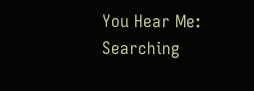You Hear Me: Searching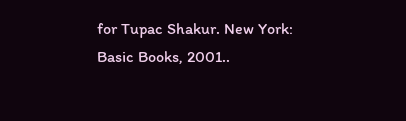for Tupac Shakur. New York: Basic Books, 2001..